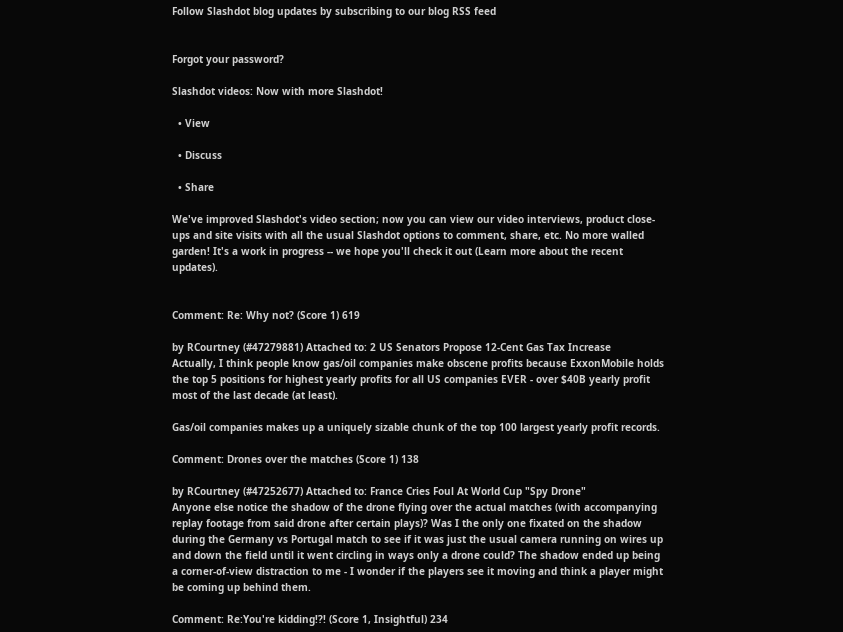Follow Slashdot blog updates by subscribing to our blog RSS feed


Forgot your password?

Slashdot videos: Now with more Slashdot!

  • View

  • Discuss

  • Share

We've improved Slashdot's video section; now you can view our video interviews, product close-ups and site visits with all the usual Slashdot options to comment, share, etc. No more walled garden! It's a work in progress -- we hope you'll check it out (Learn more about the recent updates).


Comment: Re: Why not? (Score 1) 619

by RCourtney (#47279881) Attached to: 2 US Senators Propose 12-Cent Gas Tax Increase
Actually, I think people know gas/oil companies make obscene profits because ExxonMobile holds the top 5 positions for highest yearly profits for all US companies EVER - over $40B yearly profit most of the last decade (at least).

Gas/oil companies makes up a uniquely sizable chunk of the top 100 largest yearly profit records.

Comment: Drones over the matches (Score 1) 138

by RCourtney (#47252677) Attached to: France Cries Foul At World Cup "Spy Drone"
Anyone else notice the shadow of the drone flying over the actual matches (with accompanying replay footage from said drone after certain plays)? Was I the only one fixated on the shadow during the Germany vs Portugal match to see if it was just the usual camera running on wires up and down the field until it went circling in ways only a drone could? The shadow ended up being a corner-of-view distraction to me - I wonder if the players see it moving and think a player might be coming up behind them.

Comment: Re:You're kidding!?! (Score 1, Insightful) 234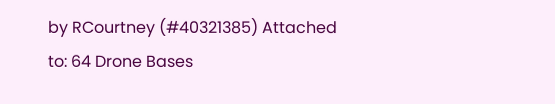by RCourtney (#40321385) Attached to: 64 Drone Bases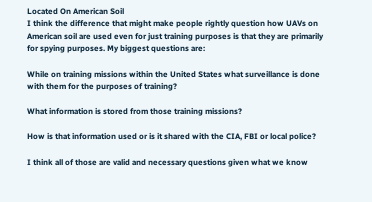Located On American Soil
I think the difference that might make people rightly question how UAVs on American soil are used even for just training purposes is that they are primarily for spying purposes. My biggest questions are:

While on training missions within the United States what surveillance is done with them for the purposes of training?

What information is stored from those training missions?

How is that information used or is it shared with the CIA, FBI or local police?

I think all of those are valid and necessary questions given what we know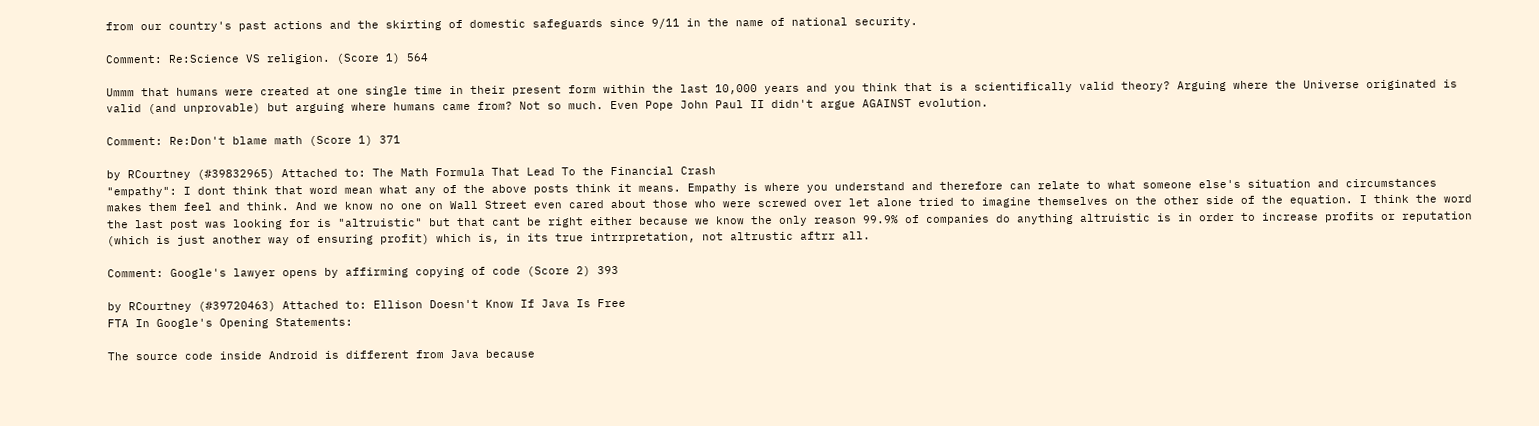from our country's past actions and the skirting of domestic safeguards since 9/11 in the name of national security.

Comment: Re:Science VS religion. (Score 1) 564

Ummm that humans were created at one single time in their present form within the last 10,000 years and you think that is a scientifically valid theory? Arguing where the Universe originated is valid (and unprovable) but arguing where humans came from? Not so much. Even Pope John Paul II didn't argue AGAINST evolution.

Comment: Re:Don't blame math (Score 1) 371

by RCourtney (#39832965) Attached to: The Math Formula That Lead To the Financial Crash
"empathy": I dont think that word mean what any of the above posts think it means. Empathy is where you understand and therefore can relate to what someone else's situation and circumstances makes them feel and think. And we know no one on Wall Street even cared about those who were screwed over let alone tried to imagine themselves on the other side of the equation. I think the word the last post was looking for is "altruistic" but that cant be right either because we know the only reason 99.9% of companies do anything altruistic is in order to increase profits or reputation (which is just another way of ensuring profit) which is, in its true intrrpretation, not altrustic aftrr all.

Comment: Google's lawyer opens by affirming copying of code (Score 2) 393

by RCourtney (#39720463) Attached to: Ellison Doesn't Know If Java Is Free
FTA In Google's Opening Statements:

The source code inside Android is different from Java because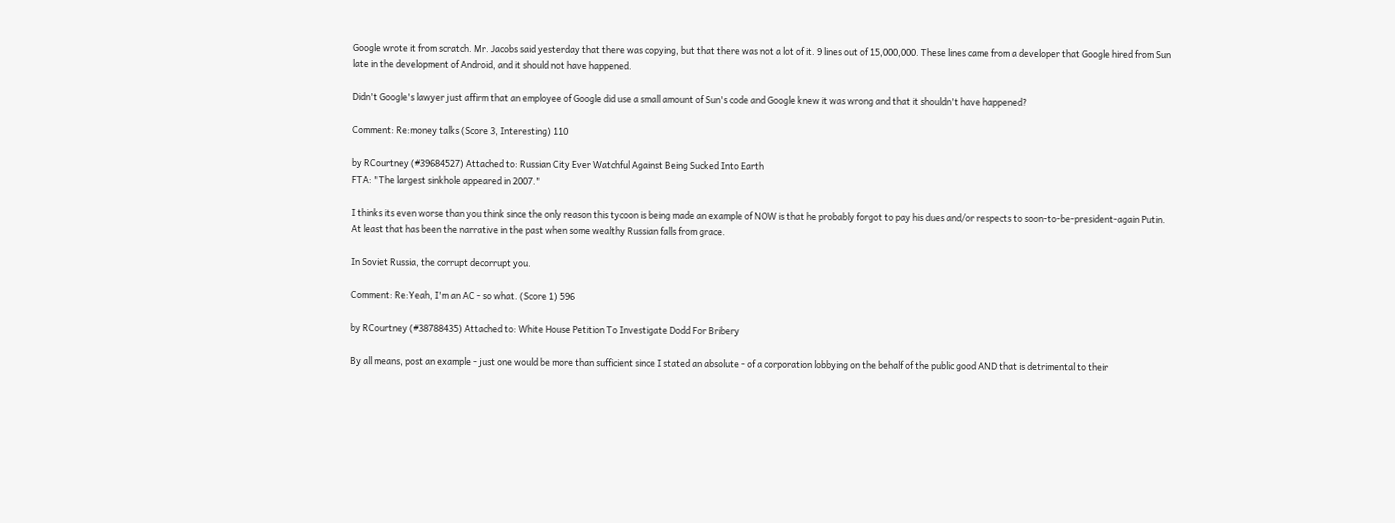Google wrote it from scratch. Mr. Jacobs said yesterday that there was copying, but that there was not a lot of it. 9 lines out of 15,000,000. These lines came from a developer that Google hired from Sun late in the development of Android, and it should not have happened.

Didn't Google's lawyer just affirm that an employee of Google did use a small amount of Sun's code and Google knew it was wrong and that it shouldn't have happened?

Comment: Re:money talks (Score 3, Interesting) 110

by RCourtney (#39684527) Attached to: Russian City Ever Watchful Against Being Sucked Into Earth
FTA: "The largest sinkhole appeared in 2007."

I thinks its even worse than you think since the only reason this tycoon is being made an example of NOW is that he probably forgot to pay his dues and/or respects to soon-to-be-president-again Putin. At least that has been the narrative in the past when some wealthy Russian falls from grace.

In Soviet Russia, the corrupt decorrupt you.

Comment: Re:Yeah, I'm an AC - so what. (Score 1) 596

by RCourtney (#38788435) Attached to: White House Petition To Investigate Dodd For Bribery

By all means, post an example - just one would be more than sufficient since I stated an absolute - of a corporation lobbying on the behalf of the public good AND that is detrimental to their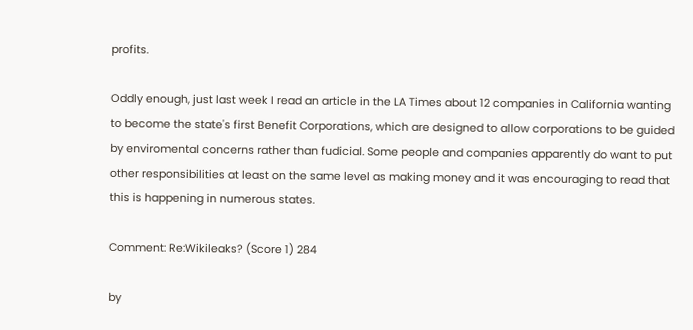profits.

Oddly enough, just last week I read an article in the LA Times about 12 companies in California wanting to become the state's first Benefit Corporations, which are designed to allow corporations to be guided by enviromental concerns rather than fudicial. Some people and companies apparently do want to put other responsibilities at least on the same level as making money and it was encouraging to read that this is happening in numerous states.

Comment: Re:Wikileaks? (Score 1) 284

by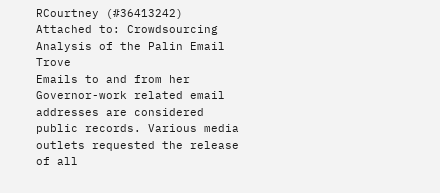RCourtney (#36413242) Attached to: Crowdsourcing Analysis of the Palin Email Trove
Emails to and from her Governor-work related email addresses are considered public records. Various media outlets requested the release of all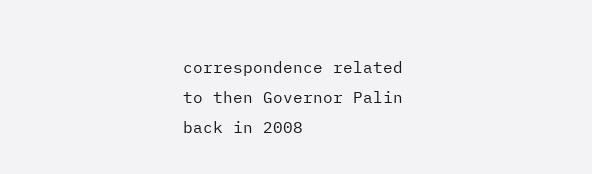correspondence related to then Governor Palin back in 2008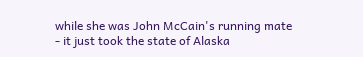while she was John McCain's running mate - it just took the state of Alaska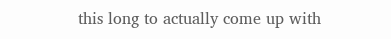this long to actually come up with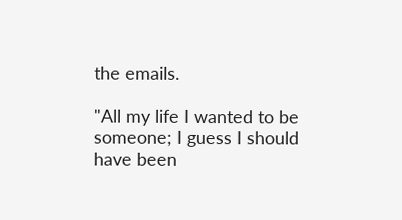the emails.

"All my life I wanted to be someone; I guess I should have been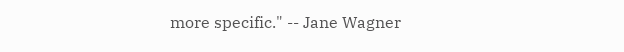more specific." -- Jane Wagner